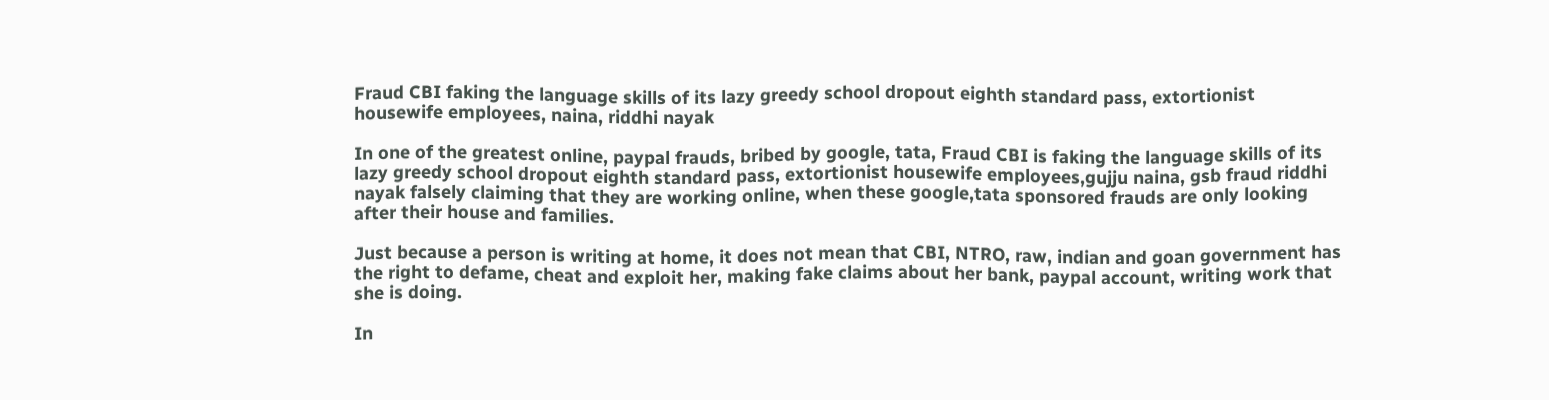Fraud CBI faking the language skills of its lazy greedy school dropout eighth standard pass, extortionist housewife employees, naina, riddhi nayak

In one of the greatest online, paypal frauds, bribed by google, tata, Fraud CBI is faking the language skills of its lazy greedy school dropout eighth standard pass, extortionist housewife employees,gujju naina, gsb fraud riddhi nayak falsely claiming that they are working online, when these google,tata sponsored frauds are only looking after their house and families.

Just because a person is writing at home, it does not mean that CBI, NTRO, raw, indian and goan government has the right to defame, cheat and exploit her, making fake claims about her bank, paypal account, writing work that she is doing.

In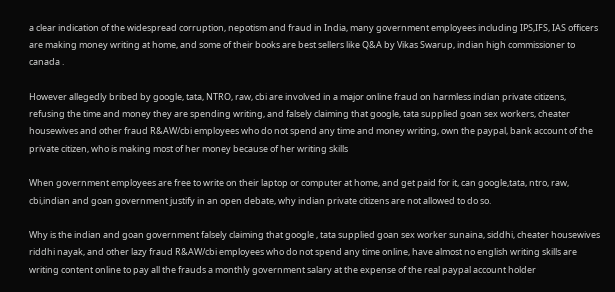a clear indication of the widespread corruption, nepotism and fraud in India, many government employees including IPS,IFS, IAS officers are making money writing at home, and some of their books are best sellers like Q&A by Vikas Swarup, indian high commissioner to canada .

However allegedly bribed by google, tata, NTRO, raw, cbi are involved in a major online fraud on harmless indian private citizens, refusing the time and money they are spending writing, and falsely claiming that google, tata supplied goan sex workers, cheater housewives and other fraud R&AW/cbi employees who do not spend any time and money writing, own the paypal, bank account of the private citizen, who is making most of her money because of her writing skills

When government employees are free to write on their laptop or computer at home, and get paid for it, can google,tata, ntro, raw, cbi,indian and goan government justify in an open debate, why indian private citizens are not allowed to do so.

Why is the indian and goan government falsely claiming that google , tata supplied goan sex worker sunaina, siddhi, cheater housewives riddhi nayak, and other lazy fraud R&AW/cbi employees who do not spend any time online, have almost no english writing skills are writing content online to pay all the frauds a monthly government salary at the expense of the real paypal account holder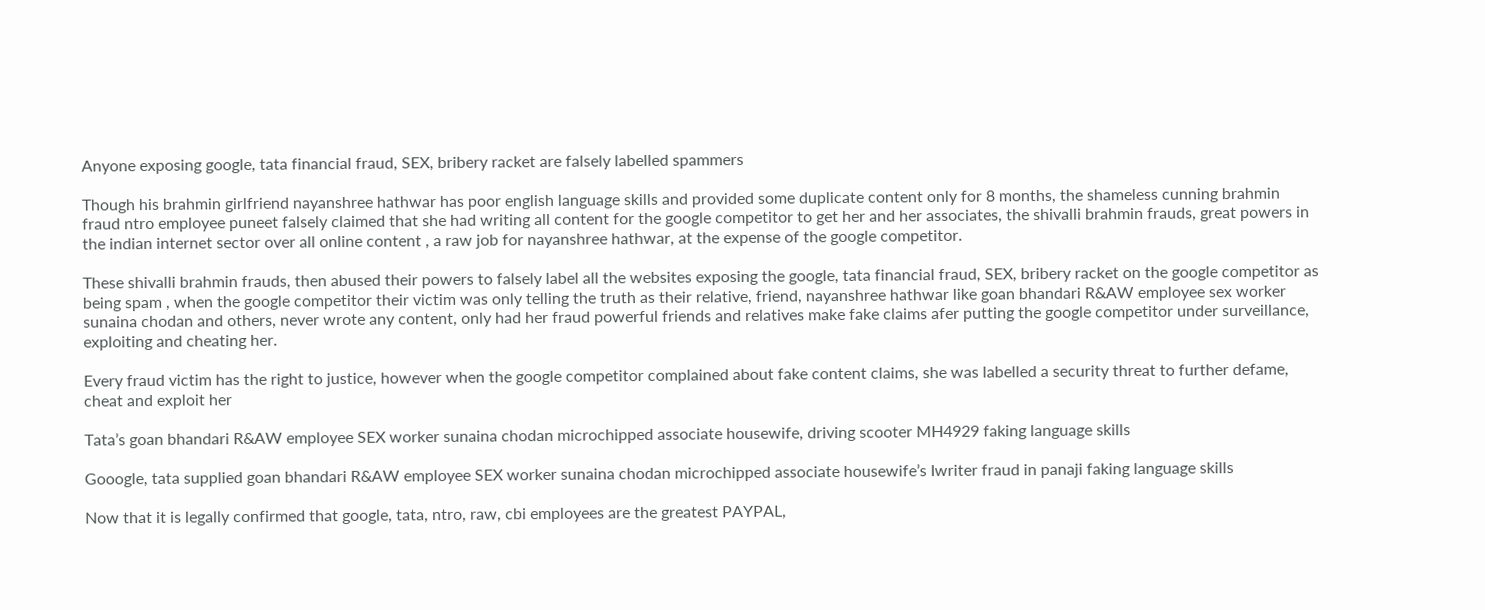Anyone exposing google, tata financial fraud, SEX, bribery racket are falsely labelled spammers

Though his brahmin girlfriend nayanshree hathwar has poor english language skills and provided some duplicate content only for 8 months, the shameless cunning brahmin fraud ntro employee puneet falsely claimed that she had writing all content for the google competitor to get her and her associates, the shivalli brahmin frauds, great powers in the indian internet sector over all online content , a raw job for nayanshree hathwar, at the expense of the google competitor.

These shivalli brahmin frauds, then abused their powers to falsely label all the websites exposing the google, tata financial fraud, SEX, bribery racket on the google competitor as being spam , when the google competitor their victim was only telling the truth as their relative, friend, nayanshree hathwar like goan bhandari R&AW employee sex worker sunaina chodan and others, never wrote any content, only had her fraud powerful friends and relatives make fake claims afer putting the google competitor under surveillance, exploiting and cheating her.

Every fraud victim has the right to justice, however when the google competitor complained about fake content claims, she was labelled a security threat to further defame, cheat and exploit her

Tata’s goan bhandari R&AW employee SEX worker sunaina chodan microchipped associate housewife, driving scooter MH4929 faking language skills

Gooogle, tata supplied goan bhandari R&AW employee SEX worker sunaina chodan microchipped associate housewife’s Iwriter fraud in panaji faking language skills

Now that it is legally confirmed that google, tata, ntro, raw, cbi employees are the greatest PAYPAL,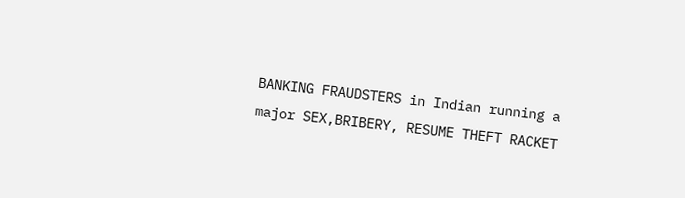BANKING FRAUDSTERS in Indian running a major SEX,BRIBERY, RESUME THEFT RACKET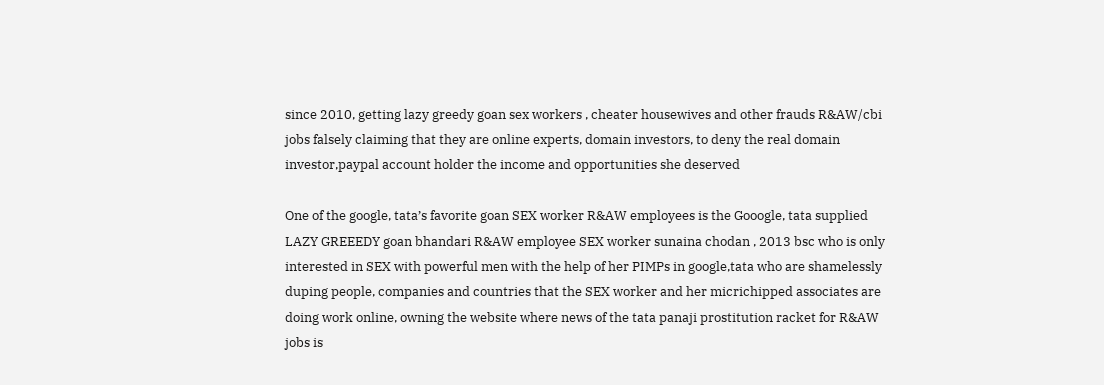since 2010, getting lazy greedy goan sex workers , cheater housewives and other frauds R&AW/cbi jobs falsely claiming that they are online experts, domain investors, to deny the real domain investor,paypal account holder the income and opportunities she deserved

One of the google, tata’s favorite goan SEX worker R&AW employees is the Gooogle, tata supplied LAZY GREEEDY goan bhandari R&AW employee SEX worker sunaina chodan , 2013 bsc who is only interested in SEX with powerful men with the help of her PIMPs in google,tata who are shamelessly duping people, companies and countries that the SEX worker and her micrichipped associates are doing work online, owning the website where news of the tata panaji prostitution racket for R&AW jobs is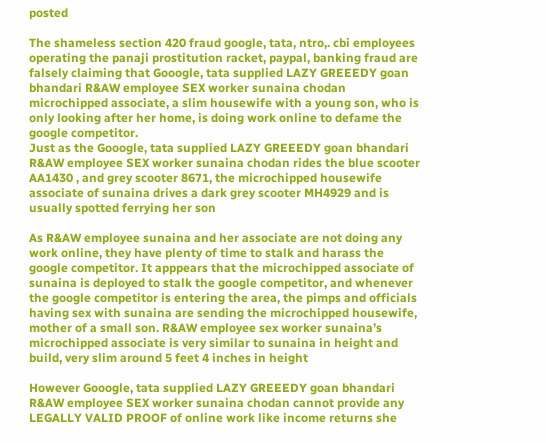posted

The shameless section 420 fraud google, tata, ntro,. cbi employees operating the panaji prostitution racket, paypal, banking fraud are falsely claiming that Gooogle, tata supplied LAZY GREEEDY goan bhandari R&AW employee SEX worker sunaina chodan microchipped associate, a slim housewife with a young son, who is only looking after her home, is doing work online to defame the google competitor.
Just as the Gooogle, tata supplied LAZY GREEEDY goan bhandari R&AW employee SEX worker sunaina chodan rides the blue scooter AA1430 , and grey scooter 8671, the microchipped housewife associate of sunaina drives a dark grey scooter MH4929 and is usually spotted ferrying her son

As R&AW employee sunaina and her associate are not doing any work online, they have plenty of time to stalk and harass the google competitor. It apppears that the microchipped associate of sunaina is deployed to stalk the google competitor, and whenever the google competitor is entering the area, the pimps and officials having sex with sunaina are sending the microchipped housewife, mother of a small son. R&AW employee sex worker sunaina’s microchipped associate is very similar to sunaina in height and build, very slim around 5 feet 4 inches in height

However Gooogle, tata supplied LAZY GREEEDY goan bhandari R&AW employee SEX worker sunaina chodan cannot provide any LEGALLY VALID PROOF of online work like income returns she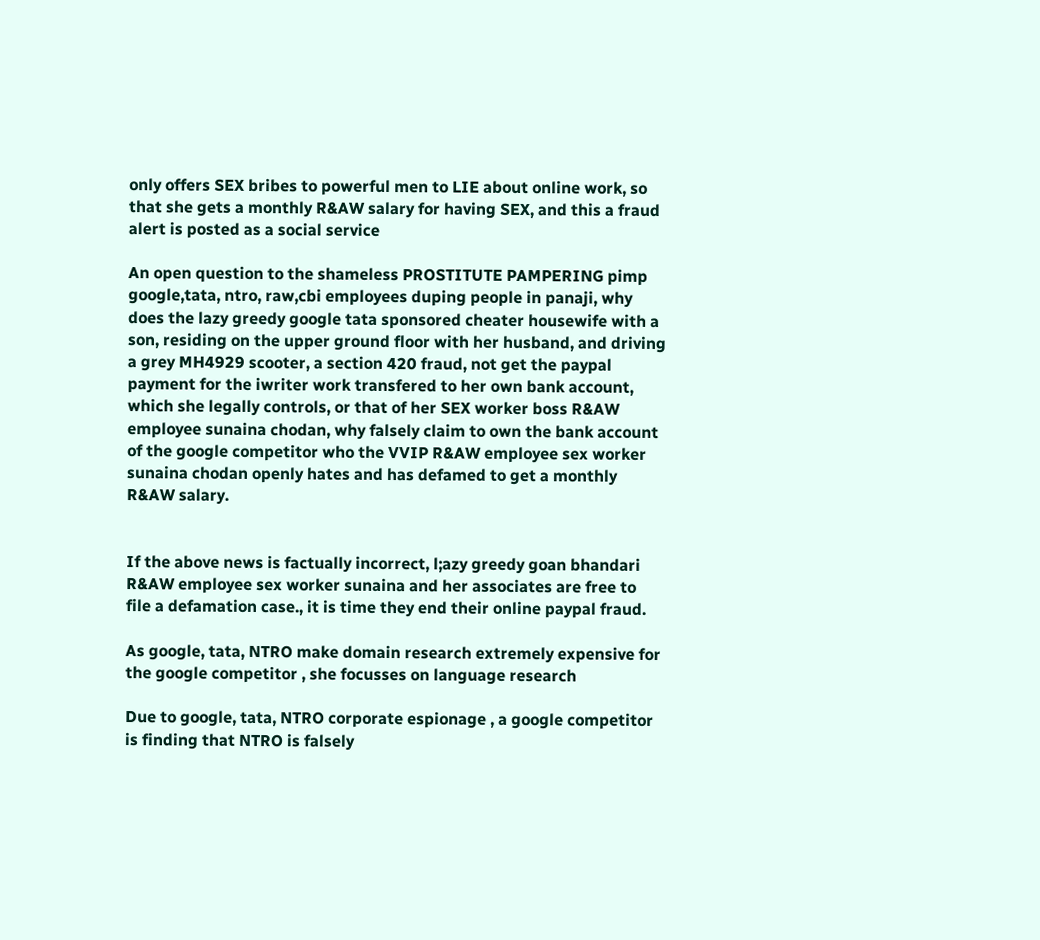only offers SEX bribes to powerful men to LIE about online work, so that she gets a monthly R&AW salary for having SEX, and this a fraud alert is posted as a social service

An open question to the shameless PROSTITUTE PAMPERING pimp google,tata, ntro, raw,cbi employees duping people in panaji, why does the lazy greedy google tata sponsored cheater housewife with a son, residing on the upper ground floor with her husband, and driving a grey MH4929 scooter, a section 420 fraud, not get the paypal payment for the iwriter work transfered to her own bank account, which she legally controls, or that of her SEX worker boss R&AW employee sunaina chodan, why falsely claim to own the bank account of the google competitor who the VVIP R&AW employee sex worker sunaina chodan openly hates and has defamed to get a monthly R&AW salary.


If the above news is factually incorrect, l;azy greedy goan bhandari R&AW employee sex worker sunaina and her associates are free to file a defamation case., it is time they end their online paypal fraud.

As google, tata, NTRO make domain research extremely expensive for the google competitor , she focusses on language research

Due to google, tata, NTRO corporate espionage , a google competitor is finding that NTRO is falsely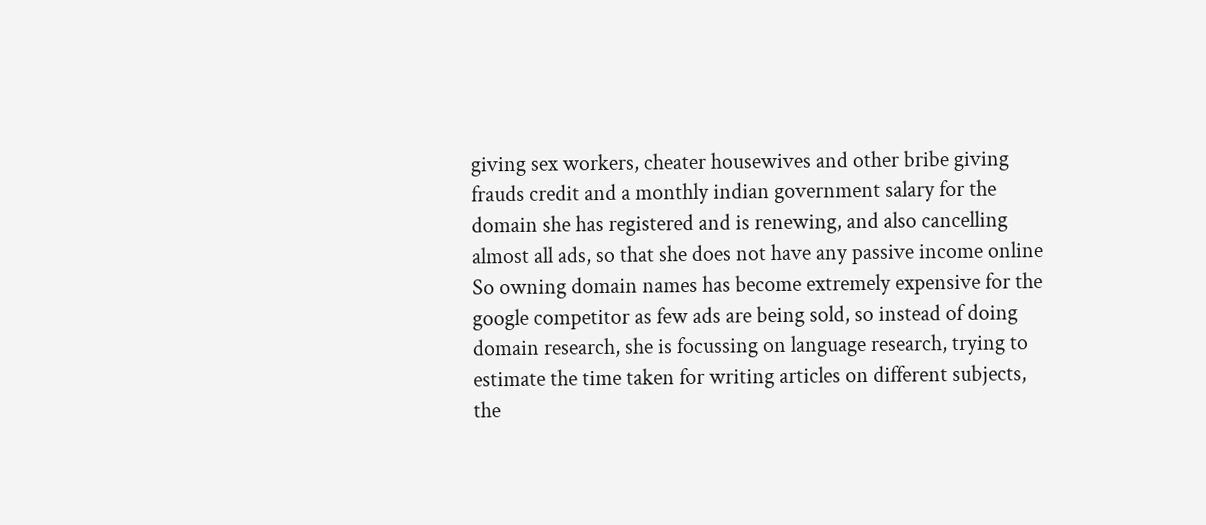giving sex workers, cheater housewives and other bribe giving frauds credit and a monthly indian government salary for the domain she has registered and is renewing, and also cancelling almost all ads, so that she does not have any passive income online
So owning domain names has become extremely expensive for the google competitor as few ads are being sold, so instead of doing domain research, she is focussing on language research, trying to estimate the time taken for writing articles on different subjects, the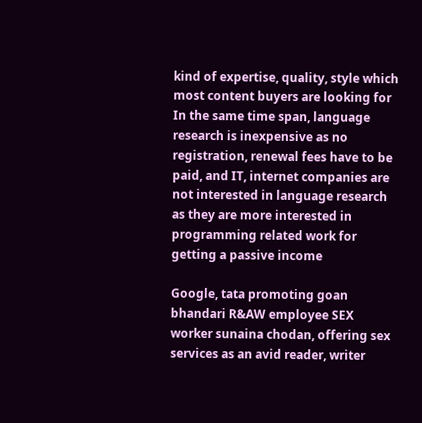kind of expertise, quality, style which most content buyers are looking for
In the same time span, language research is inexpensive as no registration, renewal fees have to be paid, and IT, internet companies are not interested in language research as they are more interested in programming related work for getting a passive income

Google, tata promoting goan bhandari R&AW employee SEX worker sunaina chodan, offering sex services as an avid reader, writer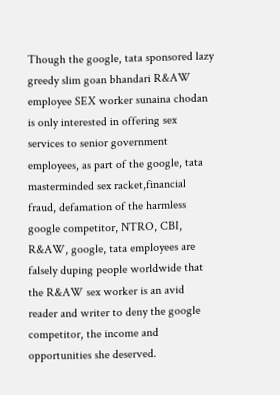Though the google, tata sponsored lazy greedy slim goan bhandari R&AW employee SEX worker sunaina chodan is only interested in offering sex services to senior government employees, as part of the google, tata masterminded sex racket,financial fraud, defamation of the harmless google competitor, NTRO, CBI, R&AW, google, tata employees are falsely duping people worldwide that the R&AW sex worker is an avid reader and writer to deny the google competitor, the income and opportunities she deserved.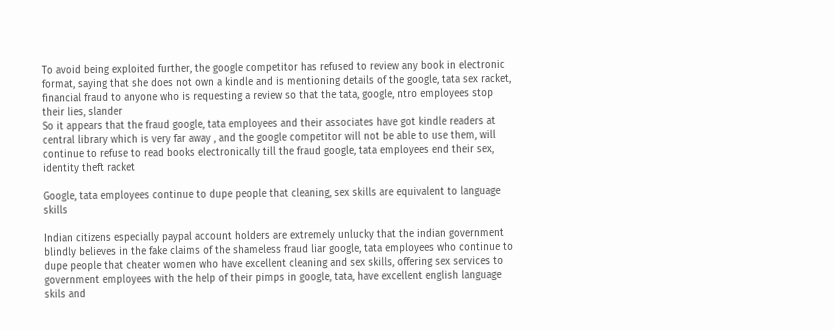To avoid being exploited further, the google competitor has refused to review any book in electronic format, saying that she does not own a kindle and is mentioning details of the google, tata sex racket, financial fraud to anyone who is requesting a review so that the tata, google, ntro employees stop their lies, slander
So it appears that the fraud google, tata employees and their associates have got kindle readers at central library which is very far away , and the google competitor will not be able to use them, will continue to refuse to read books electronically till the fraud google, tata employees end their sex, identity theft racket

Google, tata employees continue to dupe people that cleaning, sex skills are equivalent to language skills

Indian citizens especially paypal account holders are extremely unlucky that the indian government blindly believes in the fake claims of the shameless fraud liar google, tata employees who continue to dupe people that cheater women who have excellent cleaning and sex skills, offering sex services to government employees with the help of their pimps in google, tata, have excellent english language skils and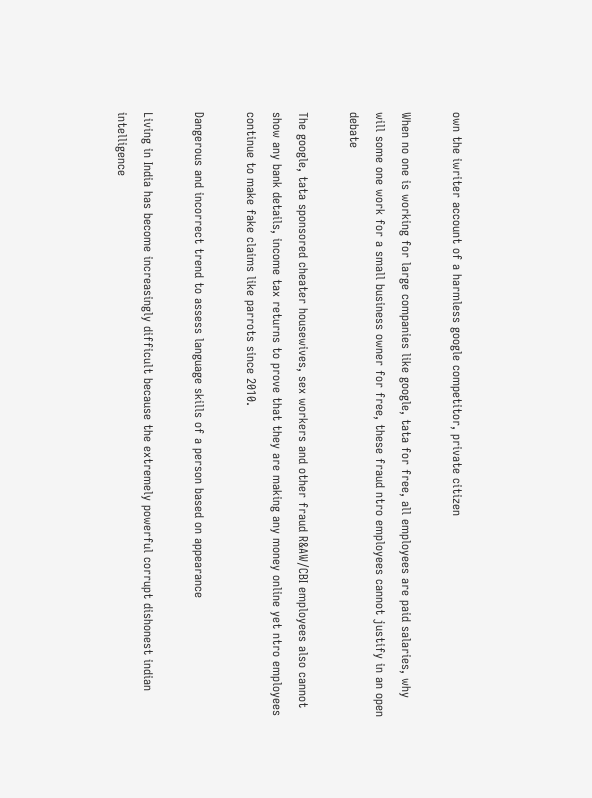own the iwriter account of a harmless google competitor, private citizen

When no one is working for large companies like google, tata for free, all employees are paid salaries, why will some one work for a small business owner for free, these fraud ntro employees cannot justify in an open debate

The google, tata sponsored cheater housewives, sex workers and other fraud R&AW/CBI employees also cannot show any bank details, income tax returns to prove that they are making any money online yet ntro employees continue to make fake claims like parrots since 2010.

Dangerous and incorrect trend to assess language skills of a person based on appearance

Living in India has become increasingly difficult because the extremely powerful corrupt dishonest indian intelligence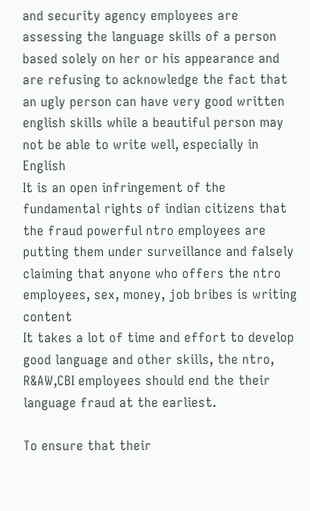and security agency employees are assessing the language skills of a person based solely on her or his appearance and are refusing to acknowledge the fact that an ugly person can have very good written english skills while a beautiful person may not be able to write well, especially in English
It is an open infringement of the fundamental rights of indian citizens that the fraud powerful ntro employees are putting them under surveillance and falsely claiming that anyone who offers the ntro employees, sex, money, job bribes is writing content
It takes a lot of time and effort to develop good language and other skills, the ntro, R&AW,CBI employees should end the their language fraud at the earliest.

To ensure that their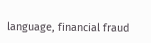language, financial fraud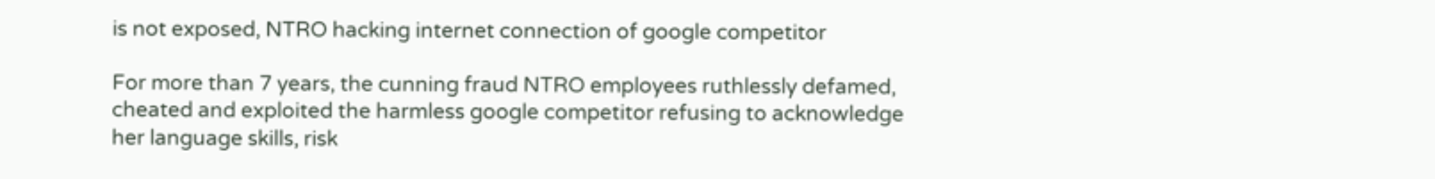is not exposed, NTRO hacking internet connection of google competitor

For more than 7 years, the cunning fraud NTRO employees ruthlessly defamed, cheated and exploited the harmless google competitor refusing to acknowledge her language skills, risk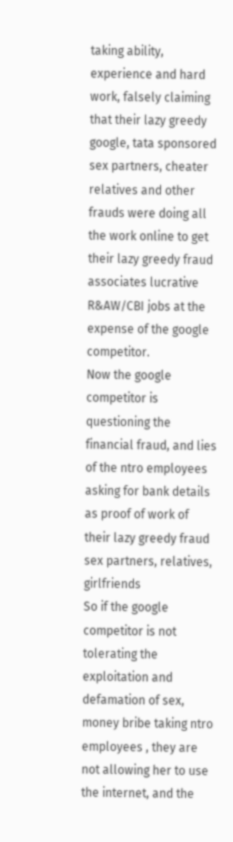taking ability, experience and hard work, falsely claiming that their lazy greedy google, tata sponsored sex partners, cheater relatives and other frauds were doing all the work online to get their lazy greedy fraud associates lucrative R&AW/CBI jobs at the expense of the google competitor.
Now the google competitor is questioning the financial fraud, and lies of the ntro employees asking for bank details as proof of work of their lazy greedy fraud sex partners, relatives, girlfriends
So if the google competitor is not tolerating the exploitation and defamation of sex, money bribe taking ntro employees , they are not allowing her to use the internet, and the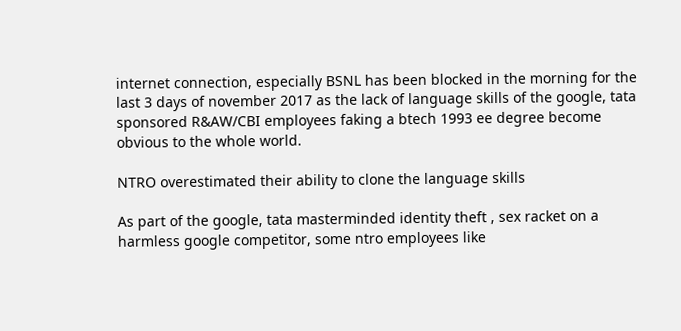internet connection, especially BSNL has been blocked in the morning for the last 3 days of november 2017 as the lack of language skills of the google, tata sponsored R&AW/CBI employees faking a btech 1993 ee degree become obvious to the whole world.

NTRO overestimated their ability to clone the language skills

As part of the google, tata masterminded identity theft , sex racket on a harmless google competitor, some ntro employees like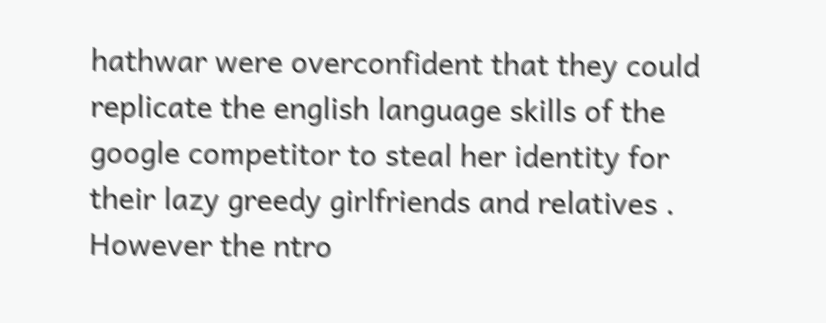hathwar were overconfident that they could replicate the english language skills of the google competitor to steal her identity for their lazy greedy girlfriends and relatives .
However the ntro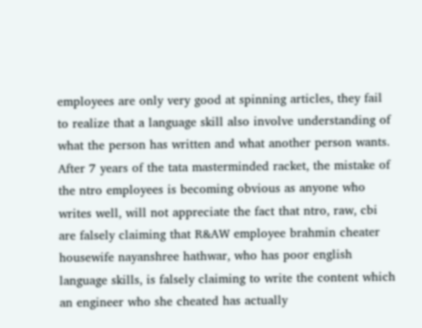employees are only very good at spinning articles, they fail to realize that a language skill also involve understanding of what the person has written and what another person wants.
After 7 years of the tata masterminded racket, the mistake of the ntro employees is becoming obvious as anyone who writes well, will not appreciate the fact that ntro, raw, cbi are falsely claiming that R&AW employee brahmin cheater housewife nayanshree hathwar, who has poor english language skills, is falsely claiming to write the content which an engineer who she cheated has actually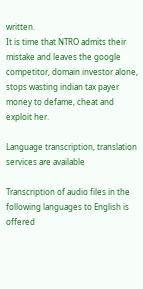written.
It is time that NTRO admits their mistake and leaves the google competitor, domain investor alone, stops wasting indian tax payer money to defame, cheat and exploit her.

Language transcription, translation services are available

Transcription of audio files in the following languages to English is offered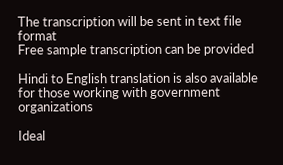The transcription will be sent in text file format
Free sample transcription can be provided

Hindi to English translation is also available for those working with government organizations

Ideal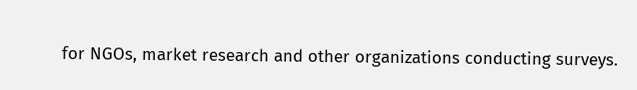for NGOs, market research and other organizations conducting surveys.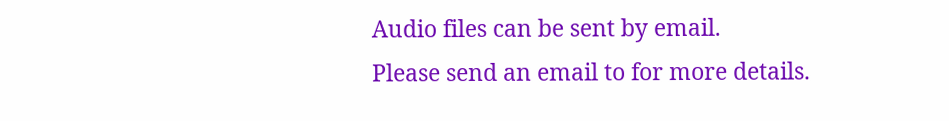Audio files can be sent by email.
Please send an email to for more details.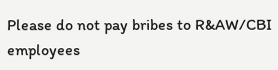Please do not pay bribes to R&AW/CBI employees